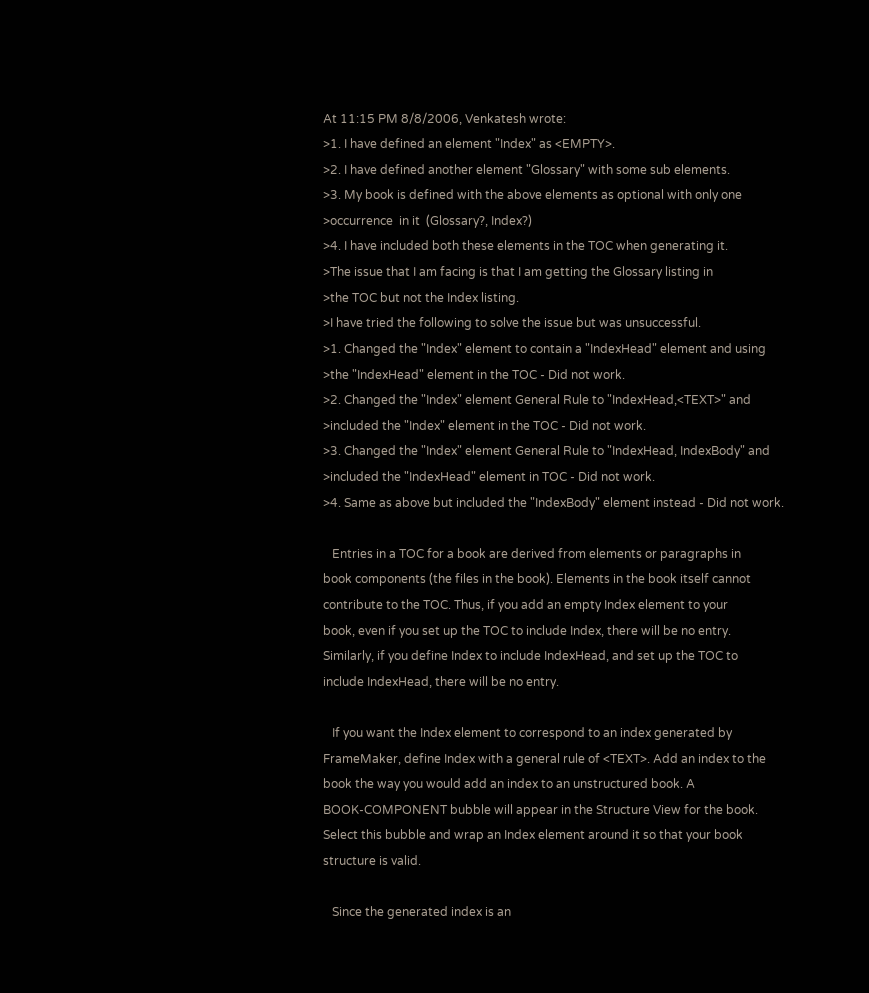At 11:15 PM 8/8/2006, Venkatesh wrote:
>1. I have defined an element "Index" as <EMPTY>.
>2. I have defined another element "Glossary" with some sub elements.
>3. My book is defined with the above elements as optional with only one
>occurrence  in it  (Glossary?, Index?)
>4. I have included both these elements in the TOC when generating it.
>The issue that I am facing is that I am getting the Glossary listing in
>the TOC but not the Index listing.
>I have tried the following to solve the issue but was unsuccessful.
>1. Changed the "Index" element to contain a "IndexHead" element and using
>the "IndexHead" element in the TOC - Did not work.
>2. Changed the "Index" element General Rule to "IndexHead,<TEXT>" and
>included the "Index" element in the TOC - Did not work.
>3. Changed the "Index" element General Rule to "IndexHead, IndexBody" and
>included the "IndexHead" element in TOC - Did not work.
>4. Same as above but included the "IndexBody" element instead - Did not work.

   Entries in a TOC for a book are derived from elements or paragraphs in
book components (the files in the book). Elements in the book itself cannot
contribute to the TOC. Thus, if you add an empty Index element to your
book, even if you set up the TOC to include Index, there will be no entry.
Similarly, if you define Index to include IndexHead, and set up the TOC to
include IndexHead, there will be no entry.

   If you want the Index element to correspond to an index generated by
FrameMaker, define Index with a general rule of <TEXT>. Add an index to the
book the way you would add an index to an unstructured book. A
BOOK-COMPONENT bubble will appear in the Structure View for the book.
Select this bubble and wrap an Index element around it so that your book
structure is valid.

   Since the generated index is an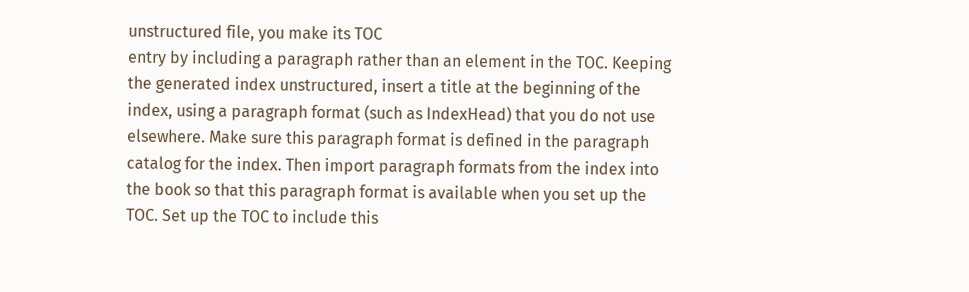unstructured file, you make its TOC
entry by including a paragraph rather than an element in the TOC. Keeping
the generated index unstructured, insert a title at the beginning of the
index, using a paragraph format (such as IndexHead) that you do not use
elsewhere. Make sure this paragraph format is defined in the paragraph
catalog for the index. Then import paragraph formats from the index into
the book so that this paragraph format is available when you set up the
TOC. Set up the TOC to include this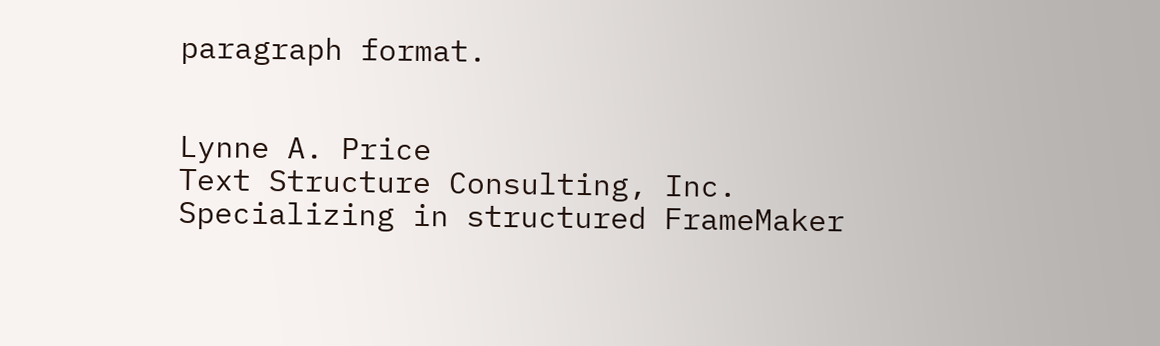paragraph format.


Lynne A. Price
Text Structure Consulting, Inc.
Specializing in structured FrameMaker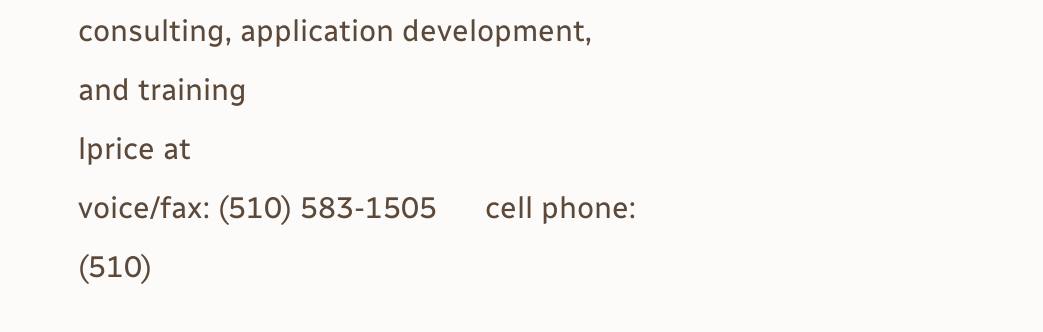consulting, application development,
and training
lprice at
voice/fax: (510) 583-1505      cell phone: (510)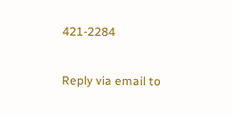421-2284

Reply via email to